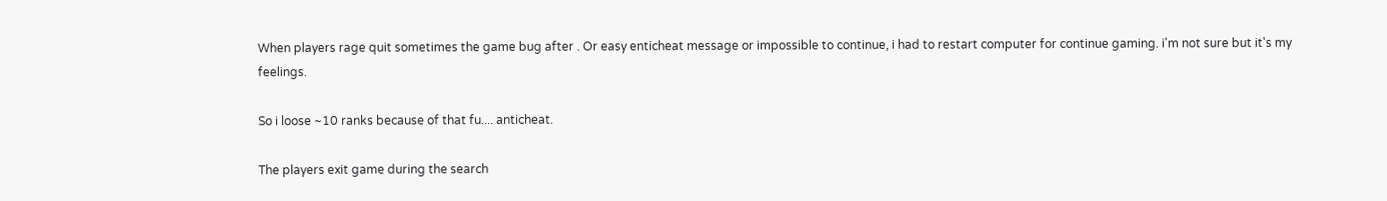When players rage quit sometimes the game bug after . Or easy enticheat message or impossible to continue, i had to restart computer for continue gaming. i'm not sure but it's my feelings.

So i loose ~10 ranks because of that fu.... anticheat.

The players exit game during the search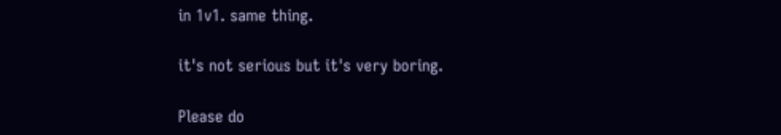in 1v1. same thing.

it's not serious but it's very boring.

Please do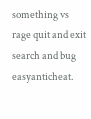something vs rage quit and exit search and bug easyanticheat.